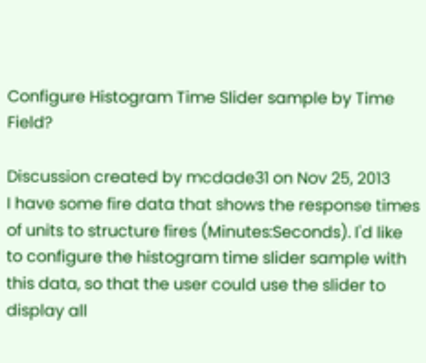Configure Histogram Time Slider sample by Time Field?

Discussion created by mcdade31 on Nov 25, 2013
I have some fire data that shows the response times of units to structure fires (Minutes:Seconds). I'd like to configure the histogram time slider sample with this data, so that the user could use the slider to display all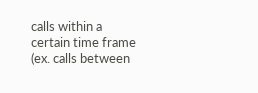calls within a certain time frame (ex. calls between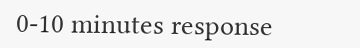0-10 minutes response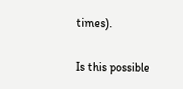times).

Is this possible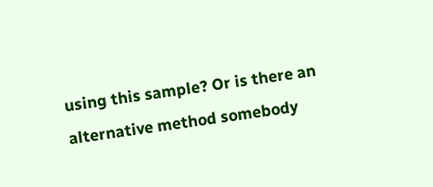using this sample? Or is there an alternative method somebody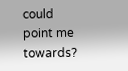could point me towards?